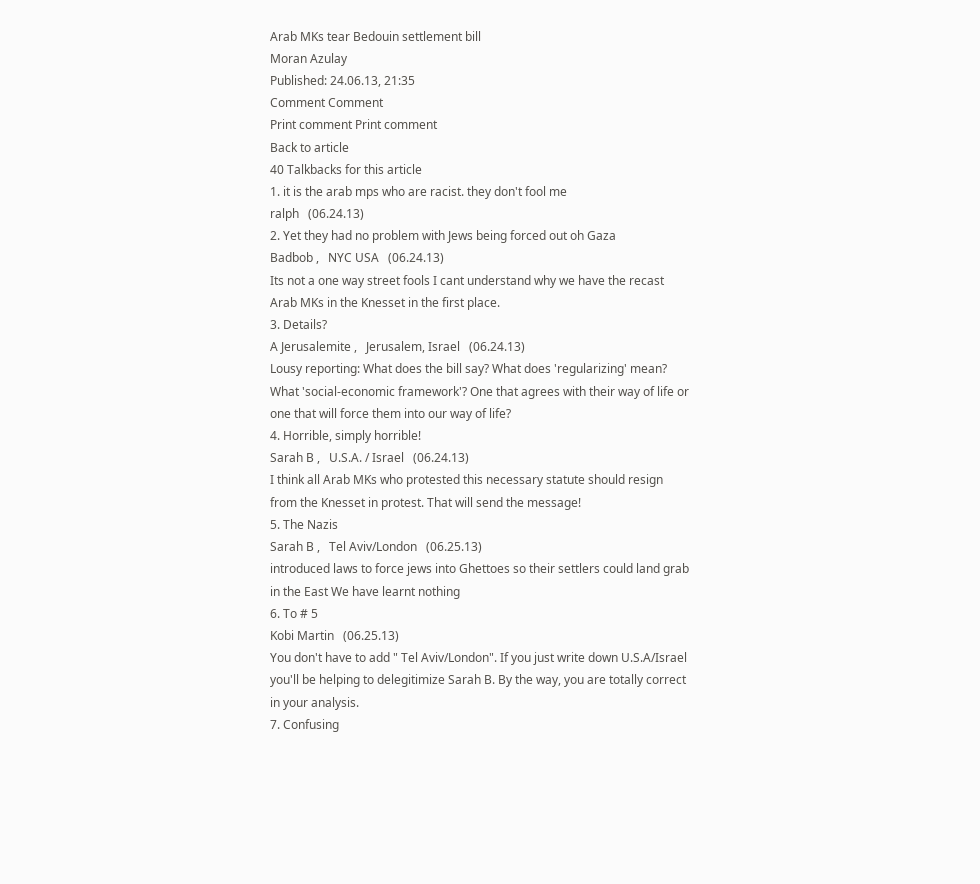Arab MKs tear Bedouin settlement bill
Moran Azulay
Published: 24.06.13, 21:35
Comment Comment
Print comment Print comment
Back to article
40 Talkbacks for this article
1. it is the arab mps who are racist. they don't fool me
ralph   (06.24.13)
2. Yet they had no problem with Jews being forced out oh Gaza
Badbob ,   NYC USA   (06.24.13)
Its not a one way street fools I cant understand why we have the recast Arab MKs in the Knesset in the first place.
3. Details?
A Jerusalemite ,   Jerusalem, Israel   (06.24.13)
Lousy reporting: What does the bill say? What does 'regularizing' mean? What 'social-economic framework'? One that agrees with their way of life or one that will force them into our way of life?
4. Horrible, simply horrible!
Sarah B ,   U.S.A. / Israel   (06.24.13)
I think all Arab MKs who protested this necessary statute should resign from the Knesset in protest. That will send the message!
5. The Nazis
Sarah B ,   Tel Aviv/London   (06.25.13)
introduced laws to force jews into Ghettoes so their settlers could land grab in the East We have learnt nothing
6. To # 5
Kobi Martin   (06.25.13)
You don't have to add " Tel Aviv/London". If you just write down U.S.A/Israel you'll be helping to delegitimize Sarah B. By the way, you are totally correct in your analysis.
7. Confusing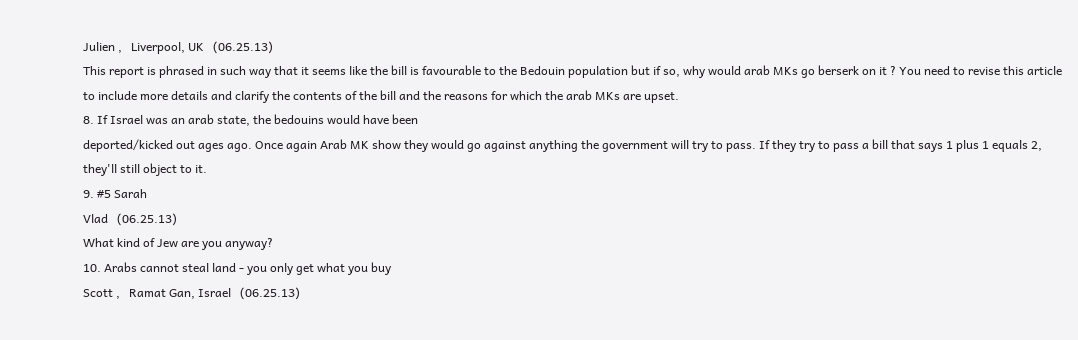Julien ,   Liverpool, UK   (06.25.13)
This report is phrased in such way that it seems like the bill is favourable to the Bedouin population but if so, why would arab MKs go berserk on it ? You need to revise this article to include more details and clarify the contents of the bill and the reasons for which the arab MKs are upset.
8. If Israel was an arab state, the bedouins would have been
deported/kicked out ages ago. Once again Arab MK show they would go against anything the government will try to pass. If they try to pass a bill that says 1 plus 1 equals 2, they'll still object to it.
9. #5 Sarah
Vlad   (06.25.13)
What kind of Jew are you anyway?
10. Arabs cannot steal land - you only get what you buy
Scott ,   Ramat Gan, Israel   (06.25.13)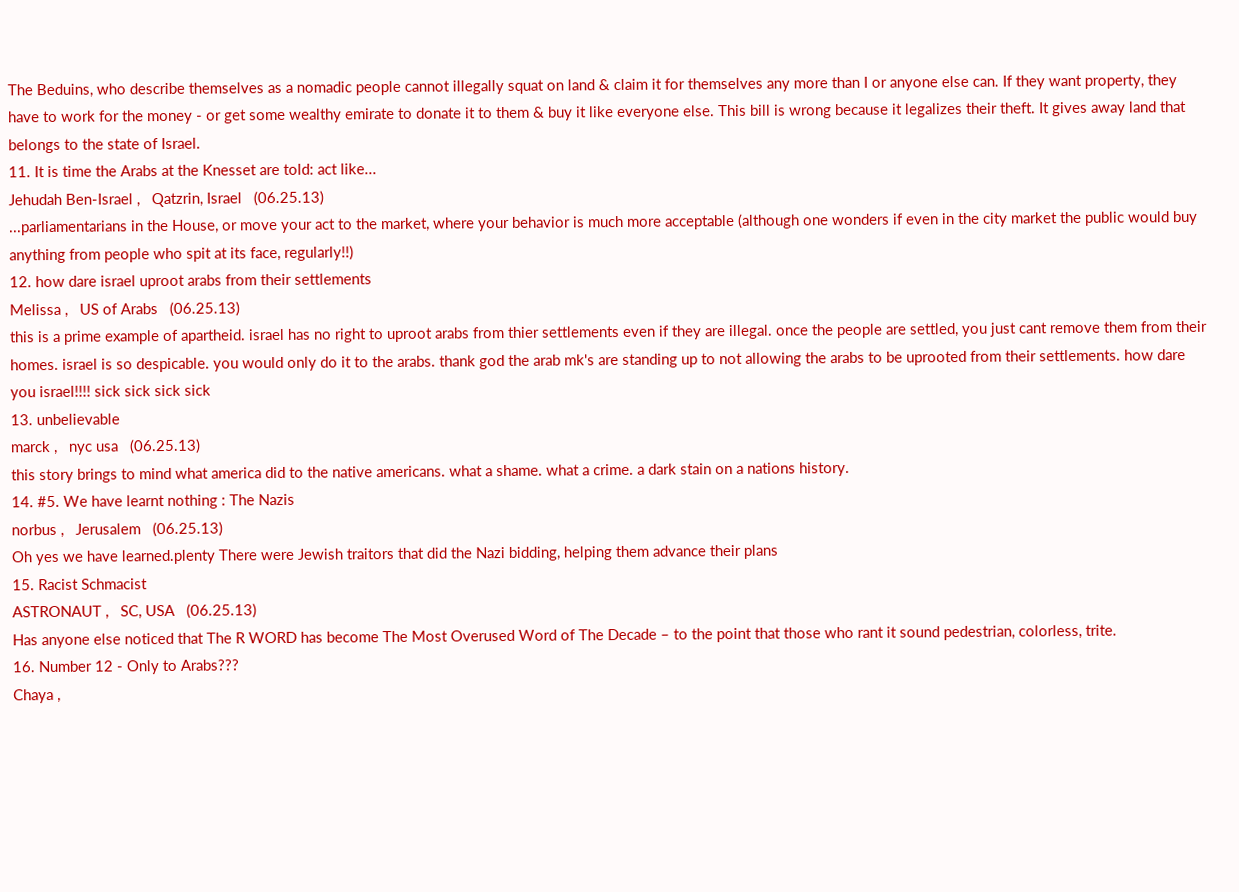The Beduins, who describe themselves as a nomadic people cannot illegally squat on land & claim it for themselves any more than I or anyone else can. If they want property, they have to work for the money - or get some wealthy emirate to donate it to them & buy it like everyone else. This bill is wrong because it legalizes their theft. It gives away land that belongs to the state of Israel.
11. It is time the Arabs at the Knesset are told: act like...
Jehudah Ben-Israel ,   Qatzrin, Israel   (06.25.13)
...parliamentarians in the House, or move your act to the market, where your behavior is much more acceptable (although one wonders if even in the city market the public would buy anything from people who spit at its face, regularly!!)
12. how dare israel uproot arabs from their settlements
Melissa ,   US of Arabs   (06.25.13)
this is a prime example of apartheid. israel has no right to uproot arabs from thier settlements even if they are illegal. once the people are settled, you just cant remove them from their homes. israel is so despicable. you would only do it to the arabs. thank god the arab mk's are standing up to not allowing the arabs to be uprooted from their settlements. how dare you israel!!!! sick sick sick sick
13. unbelievable
marck ,   nyc usa   (06.25.13)
this story brings to mind what america did to the native americans. what a shame. what a crime. a dark stain on a nations history.
14. #5. We have learnt nothing : The Nazis
norbus ,   Jerusalem   (06.25.13)
Oh yes we have learned.plenty There were Jewish traitors that did the Nazi bidding, helping them advance their plans
15. Racist Schmacist
ASTRONAUT ,   SC, USA   (06.25.13)
Has anyone else noticed that The R WORD has become The Most Overused Word of The Decade – to the point that those who rant it sound pedestrian, colorless, trite.
16. Number 12 - Only to Arabs???
Chaya ,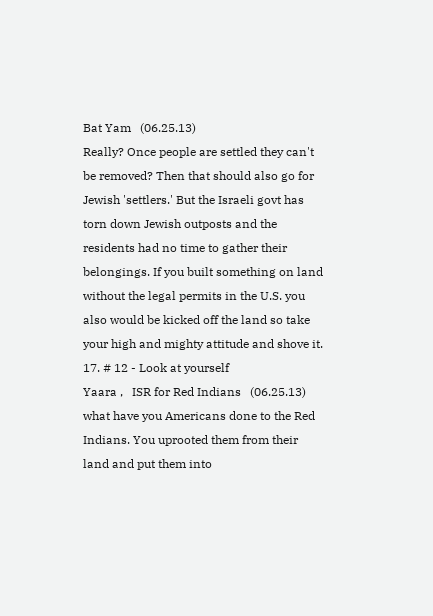Bat Yam   (06.25.13)
Really? Once people are settled they can't be removed? Then that should also go for Jewish 'settlers.' But the Israeli govt has torn down Jewish outposts and the residents had no time to gather their belongings. If you built something on land without the legal permits in the U.S. you also would be kicked off the land so take your high and mighty attitude and shove it.
17. # 12 - Look at yourself
Yaara ,   ISR for Red Indians   (06.25.13)
what have you Americans done to the Red Indians. You uprooted them from their land and put them into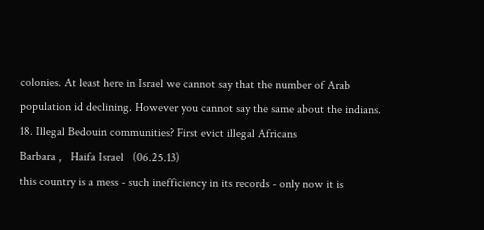colonies. At least here in Israel we cannot say that the number of Arab population id declining. However you cannot say the same about the indians.
18. Illegal Bedouin communities? First evict illegal Africans
Barbara ,   Haifa Israel   (06.25.13)
this country is a mess - such inefficiency in its records - only now it is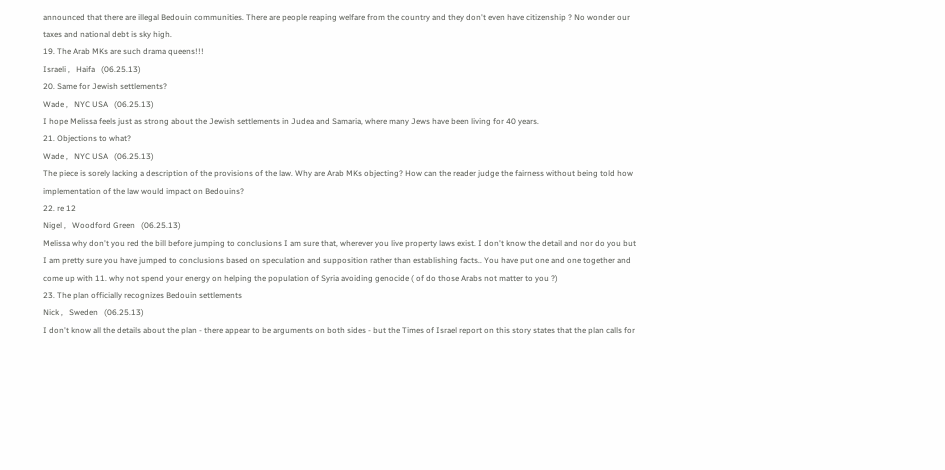announced that there are illegal Bedouin communities. There are people reaping welfare from the country and they don't even have citizenship ? No wonder our taxes and national debt is sky high.
19. The Arab MKs are such drama queens!!!
Israeli ,   Haifa   (06.25.13)
20. Same for Jewish settlements?
Wade ,   NYC USA   (06.25.13)
I hope Melissa feels just as strong about the Jewish settlements in Judea and Samaria, where many Jews have been living for 40 years.
21. Objections to what?
Wade ,   NYC USA   (06.25.13)
The piece is sorely lacking a description of the provisions of the law. Why are Arab MKs objecting? How can the reader judge the fairness without being told how implementation of the law would impact on Bedouins?
22. re 12
Nigel ,   Woodford Green   (06.25.13)
Melissa why don't you red the bill before jumping to conclusions I am sure that, wherever you live property laws exist. I don't know the detail and nor do you but I am pretty sure you have jumped to conclusions based on speculation and supposition rather than establishing facts.. You have put one and one together and come up with 11. why not spend your energy on helping the population of Syria avoiding genocide ( of do those Arabs not matter to you ?)
23. The plan officially recognizes Bedouin settlements
Nick ,   Sweden   (06.25.13)
I don't know all the details about the plan - there appear to be arguments on both sides - but the Times of Israel report on this story states that the plan calls for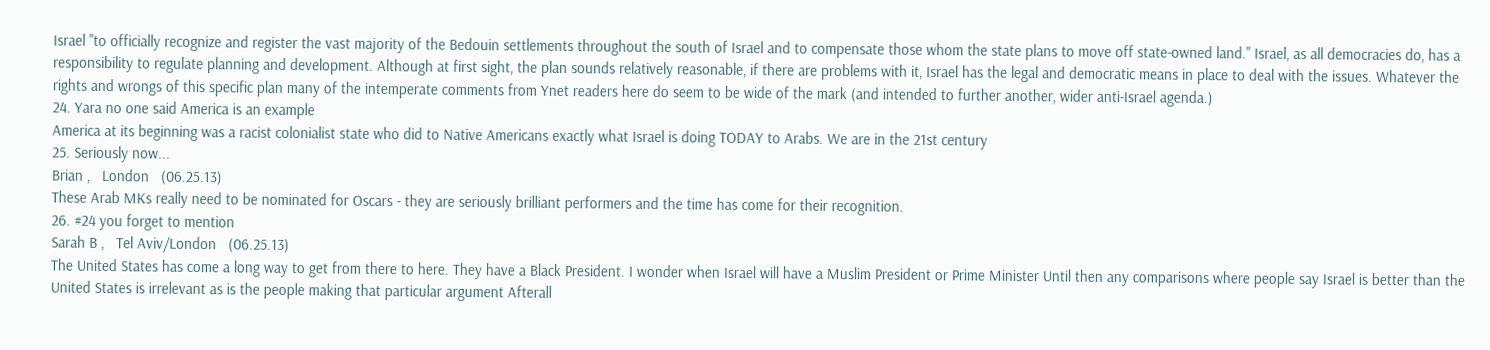Israel "to officially recognize and register the vast majority of the Bedouin settlements throughout the south of Israel and to compensate those whom the state plans to move off state-owned land." Israel, as all democracies do, has a responsibility to regulate planning and development. Although at first sight, the plan sounds relatively reasonable, if there are problems with it, Israel has the legal and democratic means in place to deal with the issues. Whatever the rights and wrongs of this specific plan many of the intemperate comments from Ynet readers here do seem to be wide of the mark (and intended to further another, wider anti-Israel agenda.)
24. Yara no one said America is an example
America at its beginning was a racist colonialist state who did to Native Americans exactly what Israel is doing TODAY to Arabs. We are in the 21st century
25. Seriously now...
Brian ,   London   (06.25.13)
These Arab MKs really need to be nominated for Oscars - they are seriously brilliant performers and the time has come for their recognition.
26. #24 you forget to mention
Sarah B ,   Tel Aviv/London   (06.25.13)
The United States has come a long way to get from there to here. They have a Black President. I wonder when Israel will have a Muslim President or Prime Minister Until then any comparisons where people say Israel is better than the United States is irrelevant as is the people making that particular argument Afterall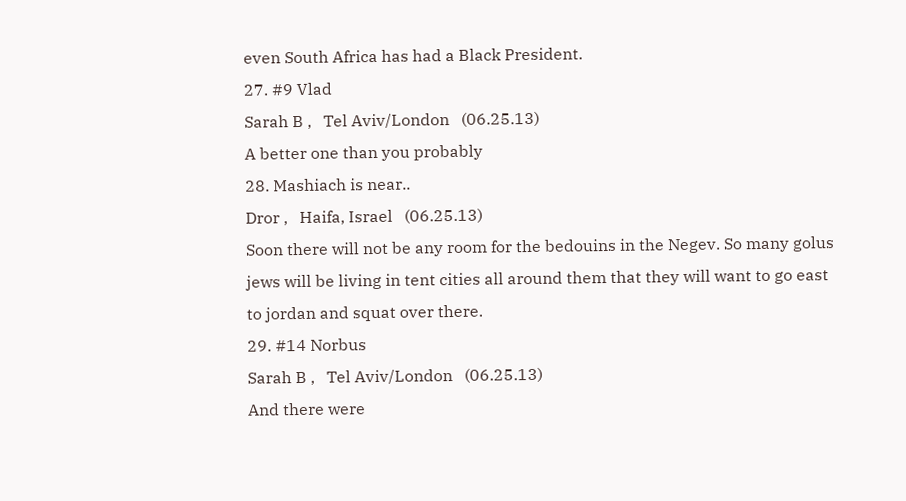even South Africa has had a Black President.
27. #9 Vlad
Sarah B ,   Tel Aviv/London   (06.25.13)
A better one than you probably
28. Mashiach is near..
Dror ,   Haifa, Israel   (06.25.13)
Soon there will not be any room for the bedouins in the Negev. So many golus jews will be living in tent cities all around them that they will want to go east to jordan and squat over there.
29. #14 Norbus
Sarah B ,   Tel Aviv/London   (06.25.13)
And there were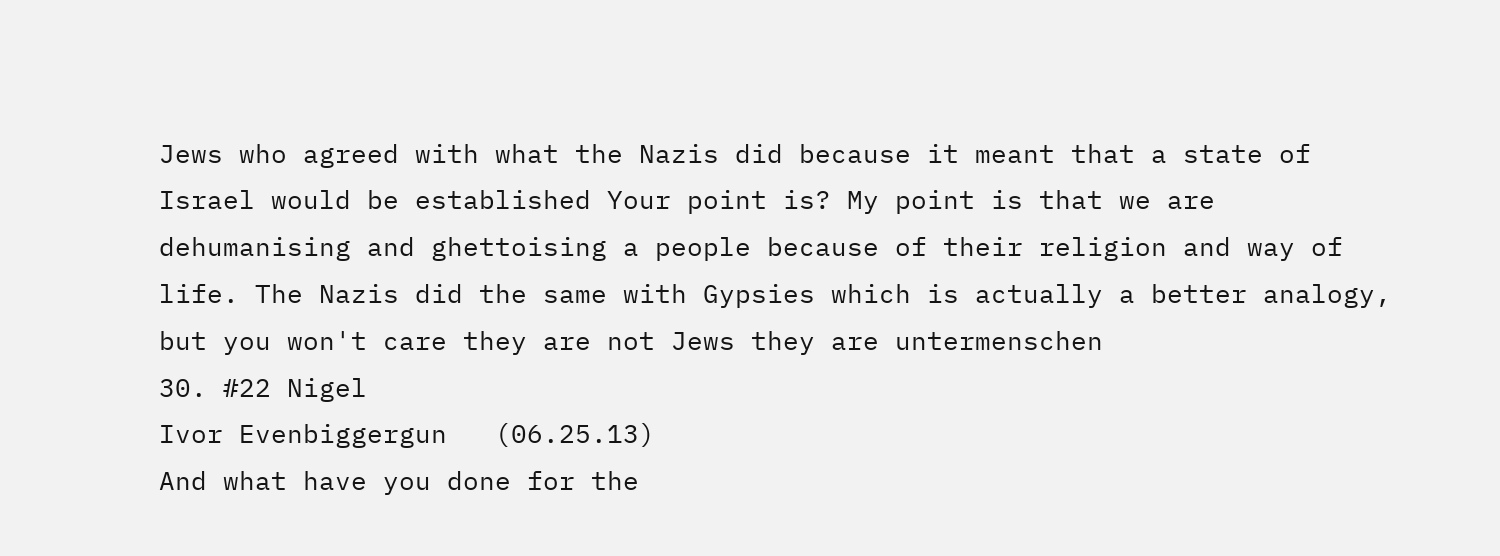Jews who agreed with what the Nazis did because it meant that a state of Israel would be established Your point is? My point is that we are dehumanising and ghettoising a people because of their religion and way of life. The Nazis did the same with Gypsies which is actually a better analogy, but you won't care they are not Jews they are untermenschen
30. #22 Nigel
Ivor Evenbiggergun   (06.25.13)
And what have you done for the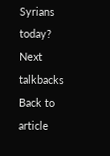Syrians today?
Next talkbacks
Back to article